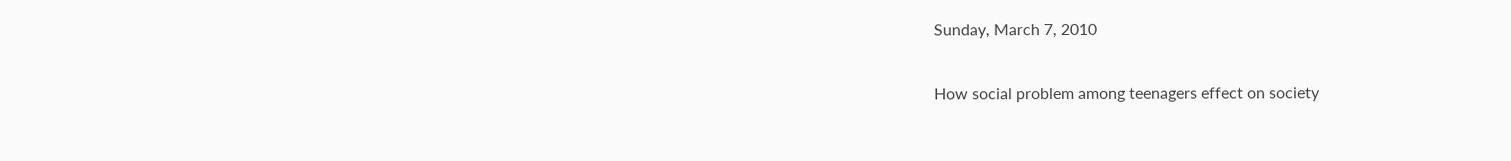Sunday, March 7, 2010

How social problem among teenagers effect on society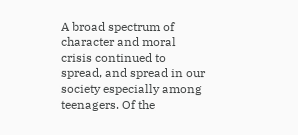A broad spectrum of character and moral crisis continued to spread, and spread in our society especially among teenagers. Of the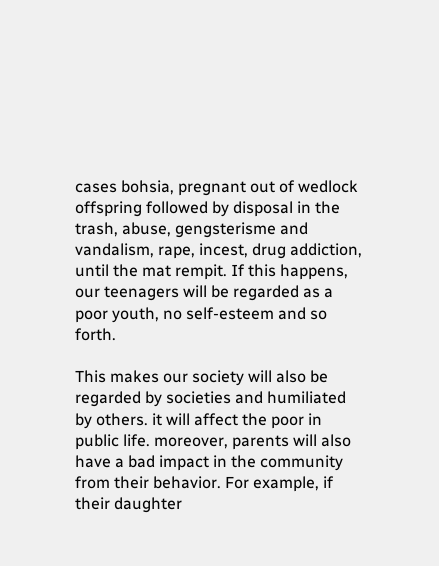cases bohsia, pregnant out of wedlock offspring followed by disposal in the trash, abuse, gengsterisme and vandalism, rape, incest, drug addiction, until the mat rempit. If this happens, our teenagers will be regarded as a poor youth, no self-esteem and so forth.

This makes our society will also be regarded by societies and humiliated by others. it will affect the poor in public life. moreover, parents will also have a bad impact in the community from their behavior. For example, if their daughter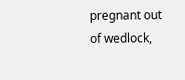pregnant out of wedlock,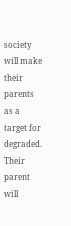society will make their parents as a target for degraded. Their parent will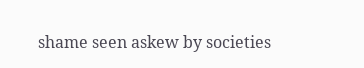shame seen askew by societies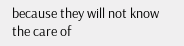because they will not know the care of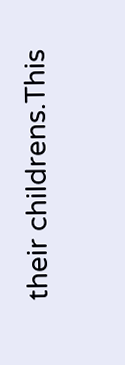their childrens.This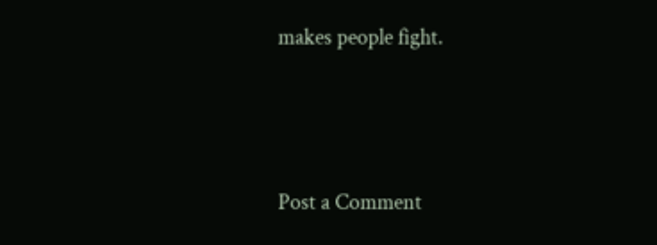makes people fight.




Post a Comment